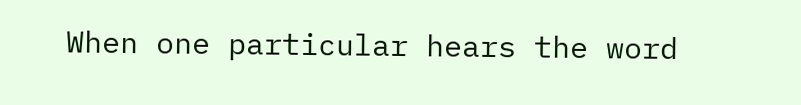When one particular hears the word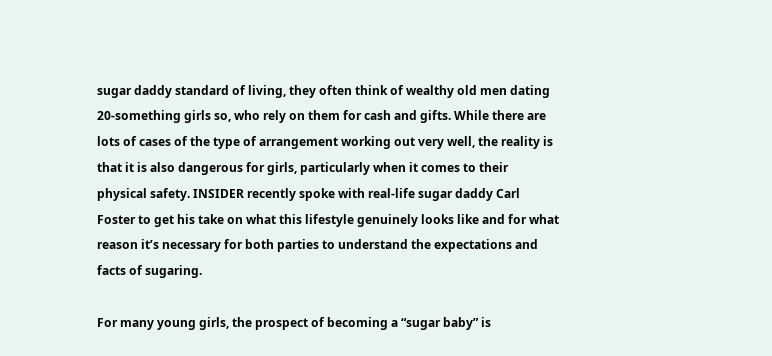sugar daddy standard of living, they often think of wealthy old men dating 20-something girls so, who rely on them for cash and gifts. While there are lots of cases of the type of arrangement working out very well, the reality is that it is also dangerous for girls, particularly when it comes to their physical safety. INSIDER recently spoke with real-life sugar daddy Carl Foster to get his take on what this lifestyle genuinely looks like and for what reason it’s necessary for both parties to understand the expectations and facts of sugaring.

For many young girls, the prospect of becoming a “sugar baby” is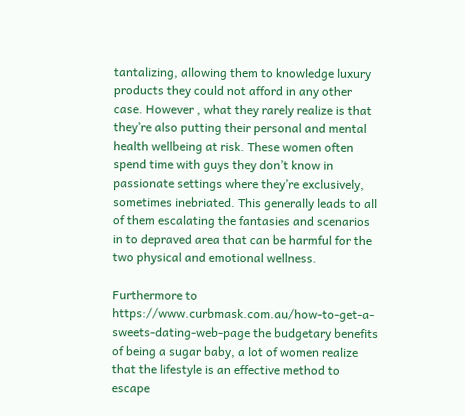tantalizing, allowing them to knowledge luxury products they could not afford in any other case. However , what they rarely realize is that they’re also putting their personal and mental health wellbeing at risk. These women often spend time with guys they don’t know in passionate settings where they’re exclusively, sometimes inebriated. This generally leads to all of them escalating the fantasies and scenarios in to depraved area that can be harmful for the two physical and emotional wellness.

Furthermore to https://www.curbmask.com.au/how-to-get-a-sweets-dating-web-page the budgetary benefits of being a sugar baby, a lot of women realize that the lifestyle is an effective method to escape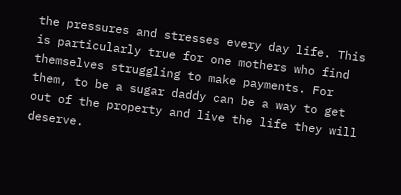the pressures and stresses every day life. This is particularly true for one mothers who find themselves struggling to make payments. For them, to be a sugar daddy can be a way to get out of the property and live the life they will deserve.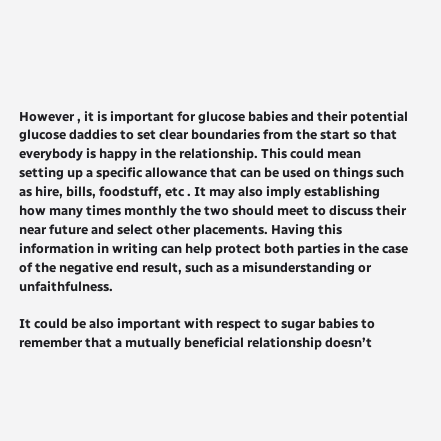However , it is important for glucose babies and their potential glucose daddies to set clear boundaries from the start so that everybody is happy in the relationship. This could mean setting up a specific allowance that can be used on things such as hire, bills, foodstuff, etc . It may also imply establishing how many times monthly the two should meet to discuss their near future and select other placements. Having this information in writing can help protect both parties in the case of the negative end result, such as a misunderstanding or unfaithfulness.

It could be also important with respect to sugar babies to remember that a mutually beneficial relationship doesn’t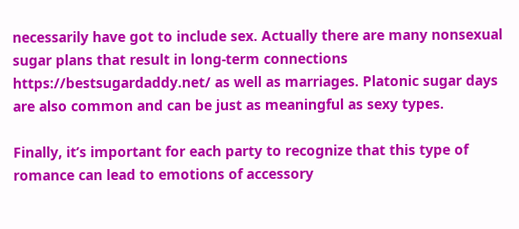necessarily have got to include sex. Actually there are many nonsexual sugar plans that result in long-term connections https://bestsugardaddy.net/ as well as marriages. Platonic sugar days are also common and can be just as meaningful as sexy types.

Finally, it’s important for each party to recognize that this type of romance can lead to emotions of accessory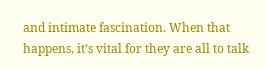and intimate fascination. When that happens, it’s vital for they are all to talk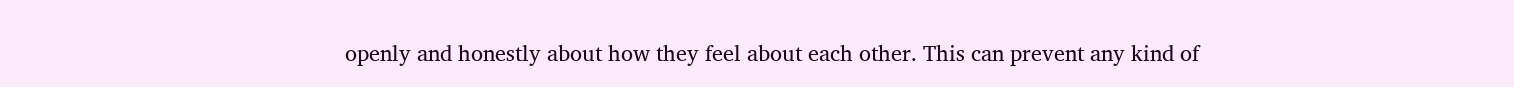openly and honestly about how they feel about each other. This can prevent any kind of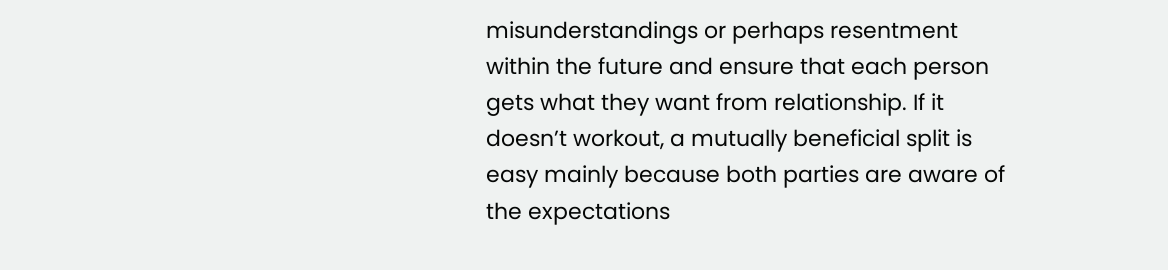misunderstandings or perhaps resentment within the future and ensure that each person gets what they want from relationship. If it doesn’t workout, a mutually beneficial split is easy mainly because both parties are aware of the expectations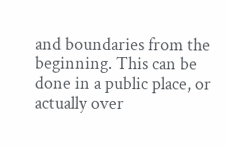and boundaries from the beginning. This can be done in a public place, or actually over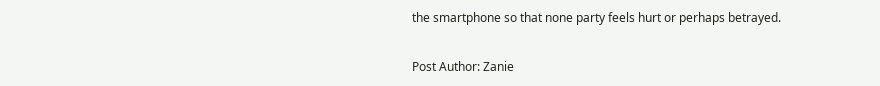the smartphone so that none party feels hurt or perhaps betrayed.

Post Author: Zanie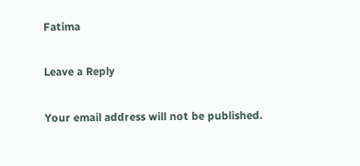Fatima

Leave a Reply

Your email address will not be published.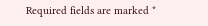Required fields are marked *